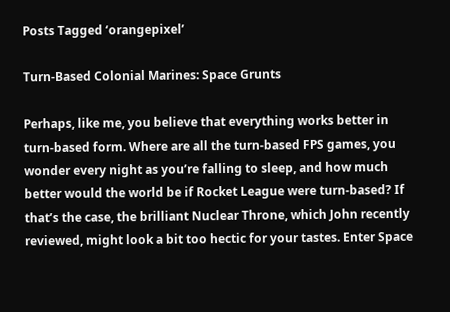Posts Tagged ‘orangepixel’

Turn-Based Colonial Marines: Space Grunts

Perhaps, like me, you believe that everything works better in turn-based form. Where are all the turn-based FPS games, you wonder every night as you’re falling to sleep, and how much better would the world be if Rocket League were turn-based? If that’s the case, the brilliant Nuclear Throne, which John recently reviewed, might look a bit too hectic for your tastes. Enter Space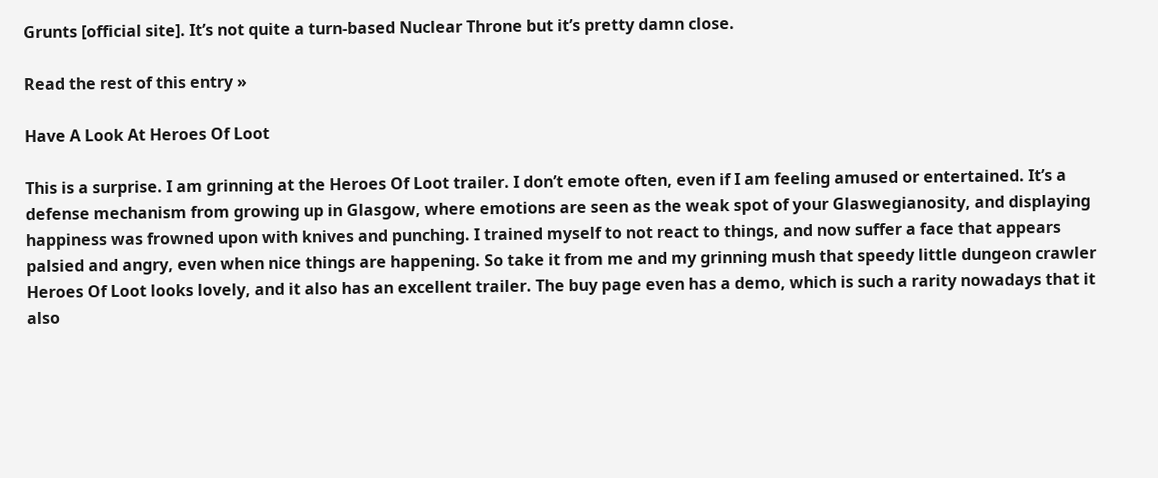Grunts [official site]. It’s not quite a turn-based Nuclear Throne but it’s pretty damn close.

Read the rest of this entry »

Have A Look At Heroes Of Loot

This is a surprise. I am grinning at the Heroes Of Loot trailer. I don’t emote often, even if I am feeling amused or entertained. It’s a defense mechanism from growing up in Glasgow, where emotions are seen as the weak spot of your Glaswegianosity, and displaying happiness was frowned upon with knives and punching. I trained myself to not react to things, and now suffer a face that appears palsied and angry, even when nice things are happening. So take it from me and my grinning mush that speedy little dungeon crawler Heroes Of Loot looks lovely, and it also has an excellent trailer. The buy page even has a demo, which is such a rarity nowadays that it also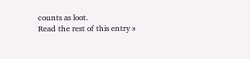counts as loot.
Read the rest of this entry »